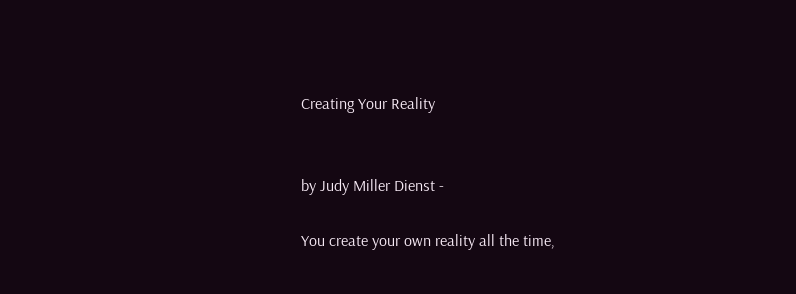Creating Your Reality


by Judy Miller Dienst -

You create your own reality all the time,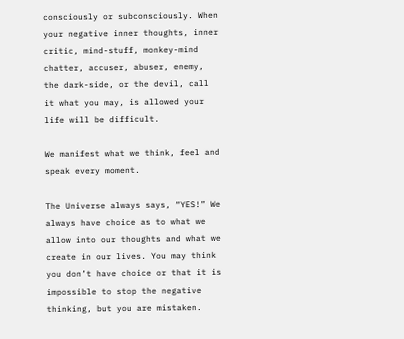consciously or subconsciously. When your negative inner thoughts, inner critic, mind-stuff, monkey-mind chatter, accuser, abuser, enemy, the dark-side, or the devil, call it what you may, is allowed your life will be difficult.

We manifest what we think, feel and speak every moment.

The Universe always says, “YES!” We always have choice as to what we allow into our thoughts and what we create in our lives. You may think you don’t have choice or that it is impossible to stop the negative thinking, but you are mistaken.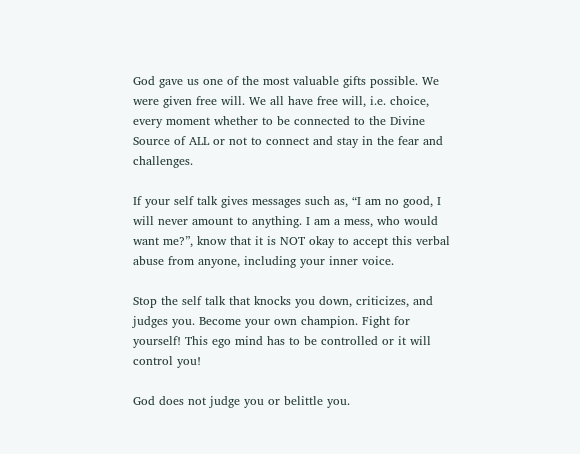God gave us one of the most valuable gifts possible. We were given free will. We all have free will, i.e. choice, every moment whether to be connected to the Divine Source of ALL or not to connect and stay in the fear and challenges.

If your self talk gives messages such as, “I am no good, I will never amount to anything. I am a mess, who would want me?”, know that it is NOT okay to accept this verbal abuse from anyone, including your inner voice.

Stop the self talk that knocks you down, criticizes, and judges you. Become your own champion. Fight for yourself! This ego mind has to be controlled or it will control you!

God does not judge you or belittle you.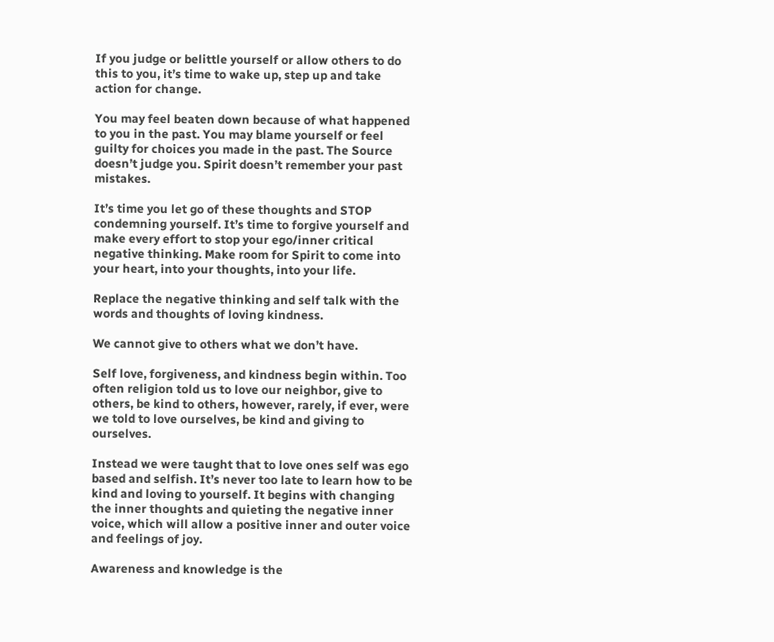If you judge or belittle yourself or allow others to do this to you, it’s time to wake up, step up and take action for change.

You may feel beaten down because of what happened to you in the past. You may blame yourself or feel guilty for choices you made in the past. The Source doesn’t judge you. Spirit doesn’t remember your past mistakes.

It’s time you let go of these thoughts and STOP condemning yourself. It’s time to forgive yourself and make every effort to stop your ego/inner critical negative thinking. Make room for Spirit to come into your heart, into your thoughts, into your life.

Replace the negative thinking and self talk with the words and thoughts of loving kindness.

We cannot give to others what we don’t have.

Self love, forgiveness, and kindness begin within. Too often religion told us to love our neighbor, give to others, be kind to others, however, rarely, if ever, were we told to love ourselves, be kind and giving to ourselves.

Instead we were taught that to love ones self was ego based and selfish. It’s never too late to learn how to be kind and loving to yourself. It begins with changing the inner thoughts and quieting the negative inner voice, which will allow a positive inner and outer voice and feelings of joy.

Awareness and knowledge is the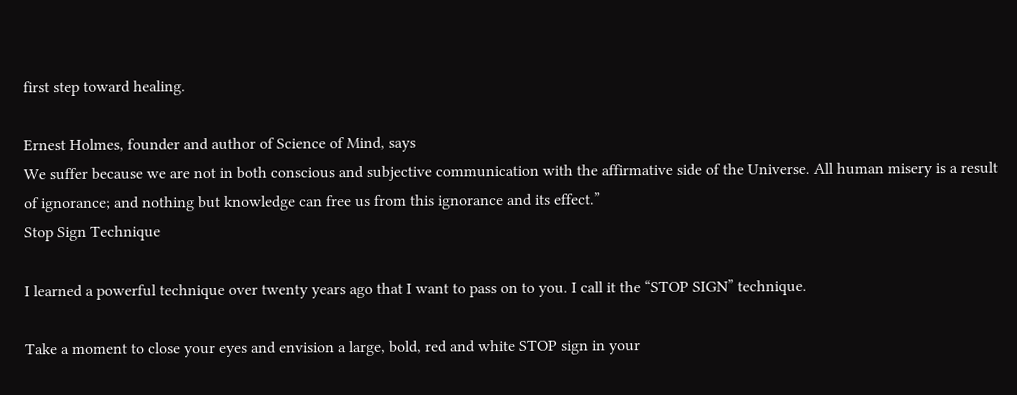first step toward healing.

Ernest Holmes, founder and author of Science of Mind, says
We suffer because we are not in both conscious and subjective communication with the affirmative side of the Universe. All human misery is a result of ignorance; and nothing but knowledge can free us from this ignorance and its effect.”
Stop Sign Technique

I learned a powerful technique over twenty years ago that I want to pass on to you. I call it the “STOP SIGN” technique.

Take a moment to close your eyes and envision a large, bold, red and white STOP sign in your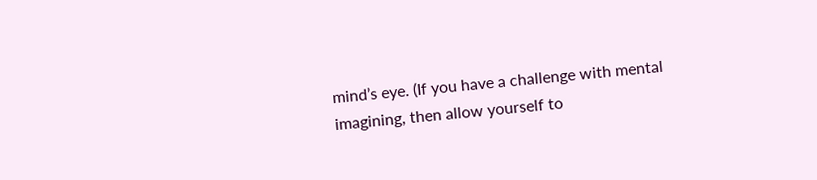mind’s eye. (If you have a challenge with mental imagining, then allow yourself to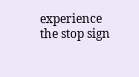experience the stop sign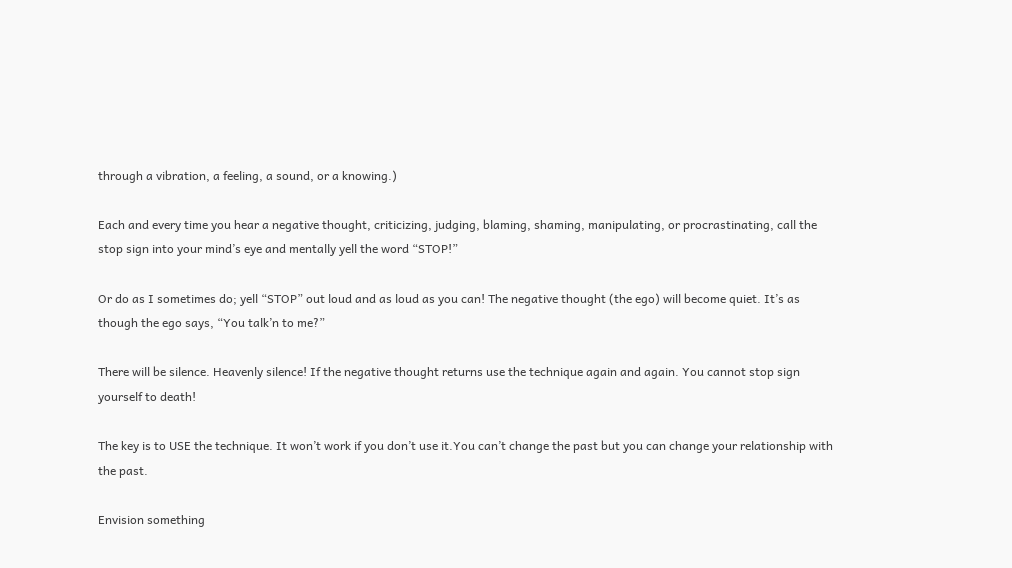through a vibration, a feeling, a sound, or a knowing.)

Each and every time you hear a negative thought, criticizing, judging, blaming, shaming, manipulating, or procrastinating, call the stop sign into your mind’s eye and mentally yell the word “STOP!”

Or do as I sometimes do; yell “STOP” out loud and as loud as you can! The negative thought (the ego) will become quiet. It’s as though the ego says, “You talk’n to me?”

There will be silence. Heavenly silence! If the negative thought returns use the technique again and again. You cannot stop sign yourself to death!

The key is to USE the technique. It won’t work if you don’t use it.You can’t change the past but you can change your relationship with the past.

Envision something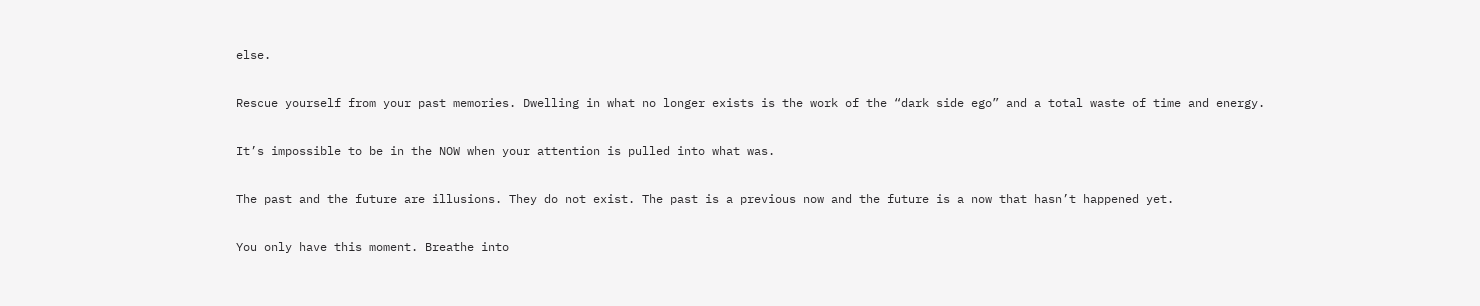else.

Rescue yourself from your past memories. Dwelling in what no longer exists is the work of the “dark side ego” and a total waste of time and energy.

It’s impossible to be in the NOW when your attention is pulled into what was.

The past and the future are illusions. They do not exist. The past is a previous now and the future is a now that hasn’t happened yet.

You only have this moment. Breathe into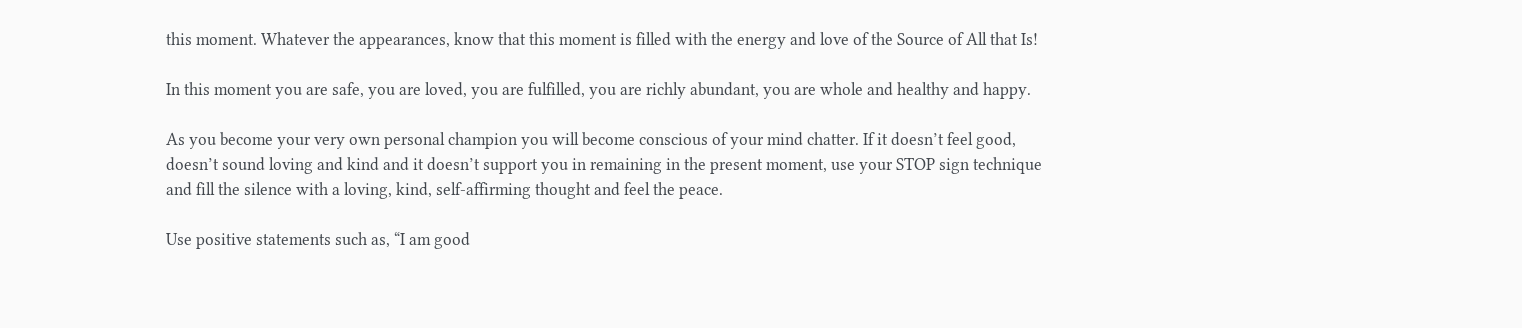this moment. Whatever the appearances, know that this moment is filled with the energy and love of the Source of All that Is!

In this moment you are safe, you are loved, you are fulfilled, you are richly abundant, you are whole and healthy and happy.

As you become your very own personal champion you will become conscious of your mind chatter. If it doesn’t feel good, doesn’t sound loving and kind and it doesn’t support you in remaining in the present moment, use your STOP sign technique and fill the silence with a loving, kind, self-affirming thought and feel the peace.

Use positive statements such as, “I am good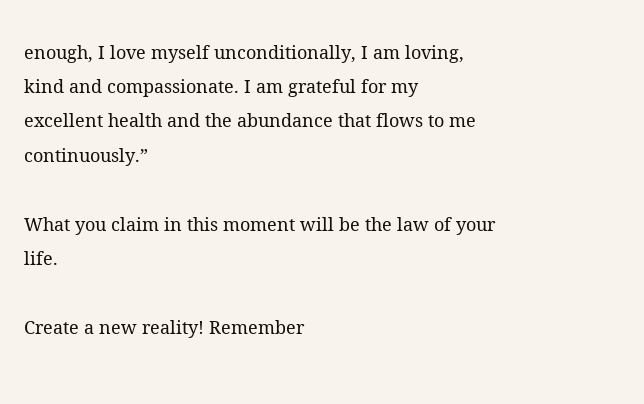enough, I love myself unconditionally, I am loving, kind and compassionate. I am grateful for my excellent health and the abundance that flows to me continuously.”

What you claim in this moment will be the law of your life.

Create a new reality! Remember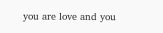you are love and you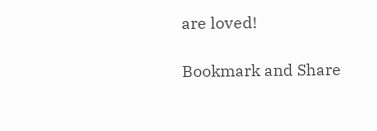are loved!

Bookmark and Share